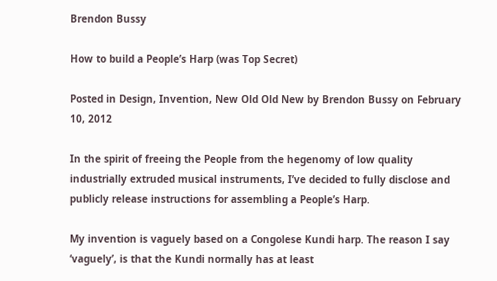Brendon Bussy

How to build a People’s Harp (was Top Secret)

Posted in Design, Invention, New Old Old New by Brendon Bussy on February 10, 2012

In the spirit of freeing the People from the hegenomy of low quality  industrially extruded musical instruments, I’ve decided to fully disclose and publicly release instructions for assembling a People’s Harp.

My invention is vaguely based on a Congolese Kundi harp. The reason I say ‘vaguely’, is that the Kundi normally has at least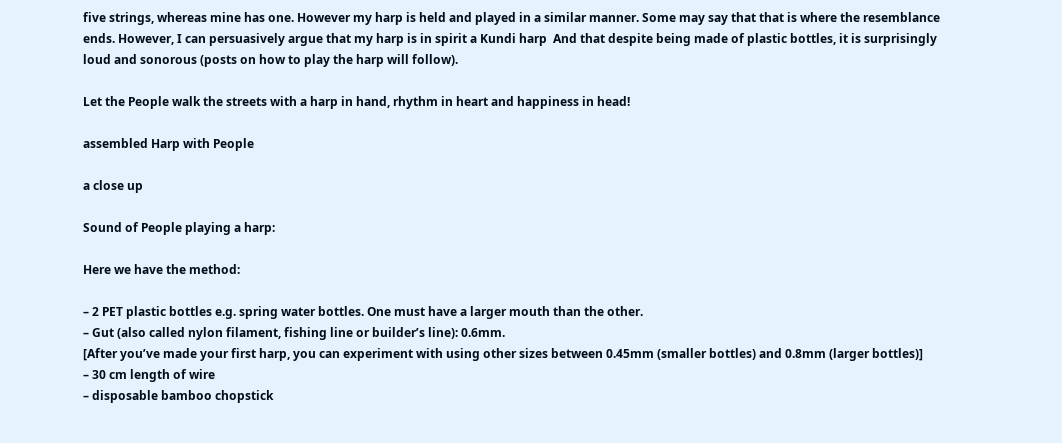five strings, whereas mine has one. However my harp is held and played in a similar manner. Some may say that that is where the resemblance ends. However, I can persuasively argue that my harp is in spirit a Kundi harp  And that despite being made of plastic bottles, it is surprisingly loud and sonorous (posts on how to play the harp will follow).

Let the People walk the streets with a harp in hand, rhythm in heart and happiness in head!

assembled Harp with People

a close up

Sound of People playing a harp:

Here we have the method:

– 2 PET plastic bottles e.g. spring water bottles. One must have a larger mouth than the other.
– Gut (also called nylon filament, fishing line or builder’s line): 0.6mm.
[After you’ve made your first harp, you can experiment with using other sizes between 0.45mm (smaller bottles) and 0.8mm (larger bottles)]
– 30 cm length of wire
– disposable bamboo chopstick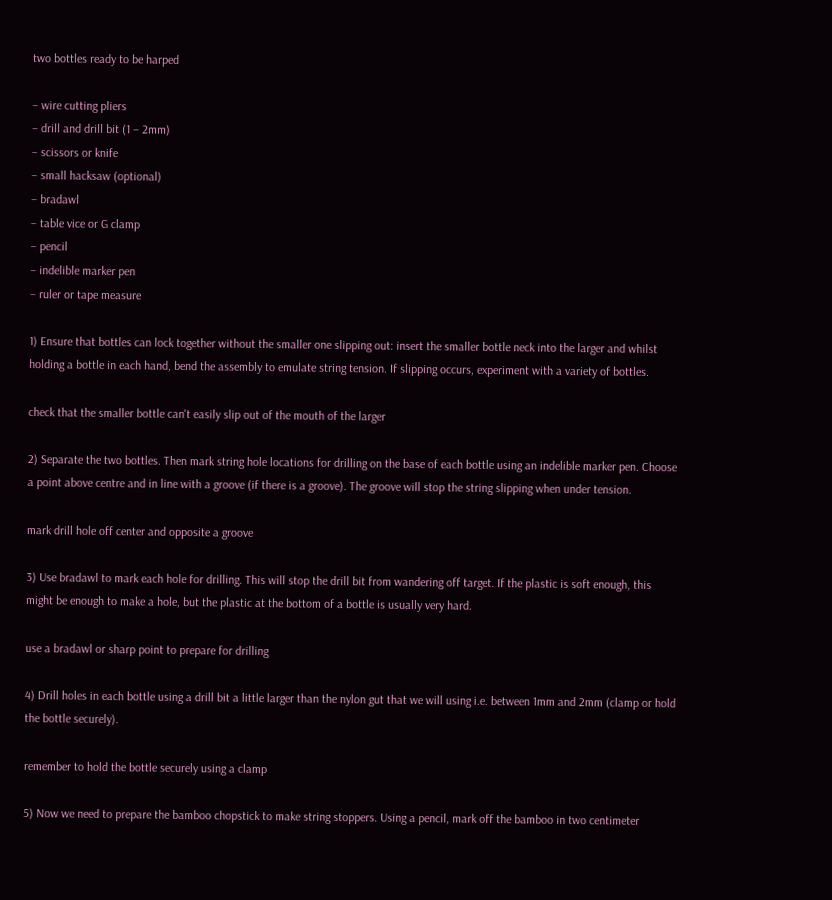two bottles ready to be harped

– wire cutting pliers
– drill and drill bit (1 – 2mm)
– scissors or knife
– small hacksaw (optional)
– bradawl
– table vice or G clamp
– pencil
– indelible marker pen
– ruler or tape measure

1) Ensure that bottles can lock together without the smaller one slipping out: insert the smaller bottle neck into the larger and whilst holding a bottle in each hand, bend the assembly to emulate string tension. If slipping occurs, experiment with a variety of bottles.

check that the smaller bottle can't easily slip out of the mouth of the larger

2) Separate the two bottles. Then mark string hole locations for drilling on the base of each bottle using an indelible marker pen. Choose a point above centre and in line with a groove (if there is a groove). The groove will stop the string slipping when under tension.

mark drill hole off center and opposite a groove

3) Use bradawl to mark each hole for drilling. This will stop the drill bit from wandering off target. If the plastic is soft enough, this might be enough to make a hole, but the plastic at the bottom of a bottle is usually very hard.

use a bradawl or sharp point to prepare for drilling

4) Drill holes in each bottle using a drill bit a little larger than the nylon gut that we will using i.e. between 1mm and 2mm (clamp or hold the bottle securely).

remember to hold the bottle securely using a clamp

5) Now we need to prepare the bamboo chopstick to make string stoppers. Using a pencil, mark off the bamboo in two centimeter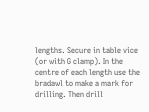lengths. Secure in table vice (or with G clamp). In the centre of each length use the bradawl to make a mark for drilling. Then drill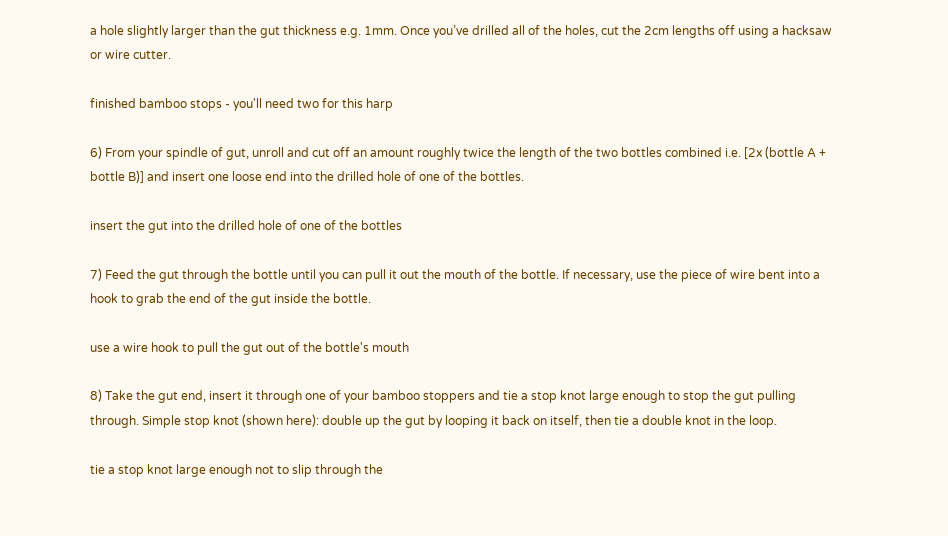a hole slightly larger than the gut thickness e.g. 1mm. Once you’ve drilled all of the holes, cut the 2cm lengths off using a hacksaw or wire cutter.

finished bamboo stops - you'll need two for this harp

6) From your spindle of gut, unroll and cut off an amount roughly twice the length of the two bottles combined i.e. [2x (bottle A + bottle B)] and insert one loose end into the drilled hole of one of the bottles.

insert the gut into the drilled hole of one of the bottles

7) Feed the gut through the bottle until you can pull it out the mouth of the bottle. If necessary, use the piece of wire bent into a hook to grab the end of the gut inside the bottle.

use a wire hook to pull the gut out of the bottle's mouth

8) Take the gut end, insert it through one of your bamboo stoppers and tie a stop knot large enough to stop the gut pulling through. Simple stop knot (shown here): double up the gut by looping it back on itself, then tie a double knot in the loop.

tie a stop knot large enough not to slip through the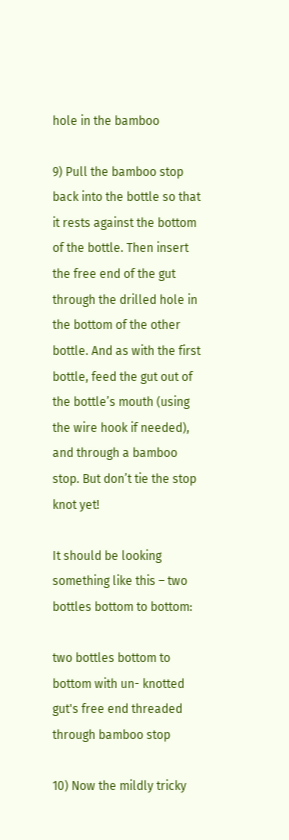hole in the bamboo

9) Pull the bamboo stop back into the bottle so that it rests against the bottom of the bottle. Then insert the free end of the gut through the drilled hole in the bottom of the other bottle. And as with the first bottle, feed the gut out of the bottle’s mouth (using the wire hook if needed), and through a bamboo stop. But don’t tie the stop knot yet!

It should be looking something like this – two bottles bottom to bottom:

two bottles bottom to bottom with un- knotted gut's free end threaded through bamboo stop

10) Now the mildly tricky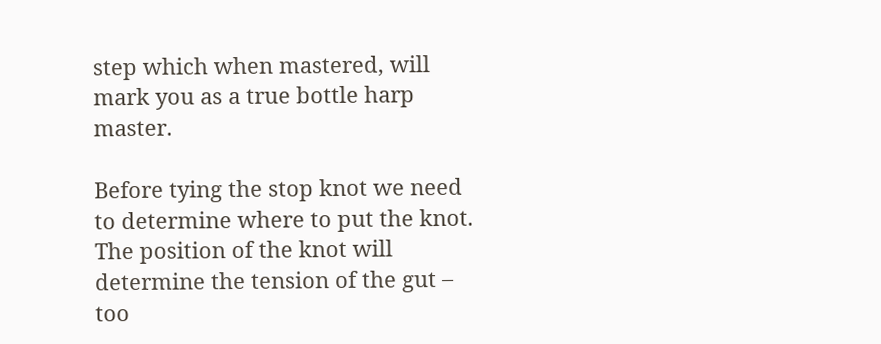step which when mastered, will mark you as a true bottle harp master.

Before tying the stop knot we need to determine where to put the knot. The position of the knot will determine the tension of the gut – too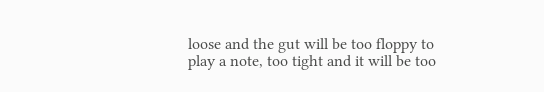loose and the gut will be too floppy to play a note, too tight and it will be too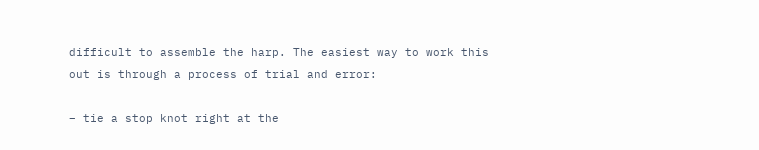difficult to assemble the harp. The easiest way to work this out is through a process of trial and error:

– tie a stop knot right at the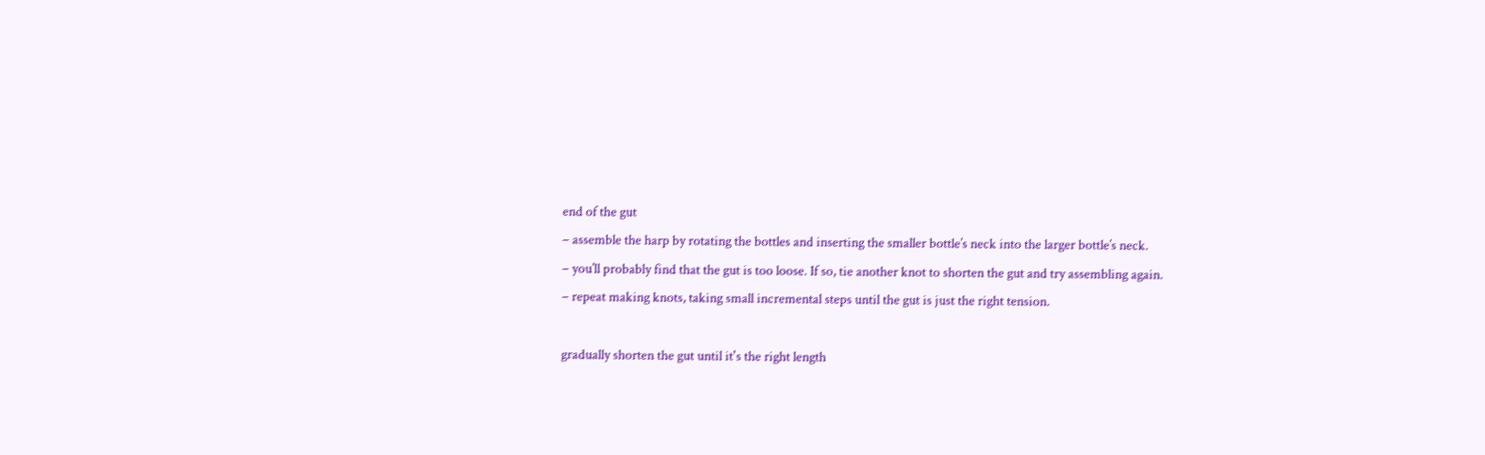end of the gut
– assemble the harp by rotating the bottles and inserting the smaller bottle’s neck into the larger bottle’s neck.
– you’ll probably find that the gut is too loose. If so, tie another knot to shorten the gut and try assembling again.
– repeat making knots, taking small incremental steps until the gut is just the right tension.

gradually shorten the gut until it's the right length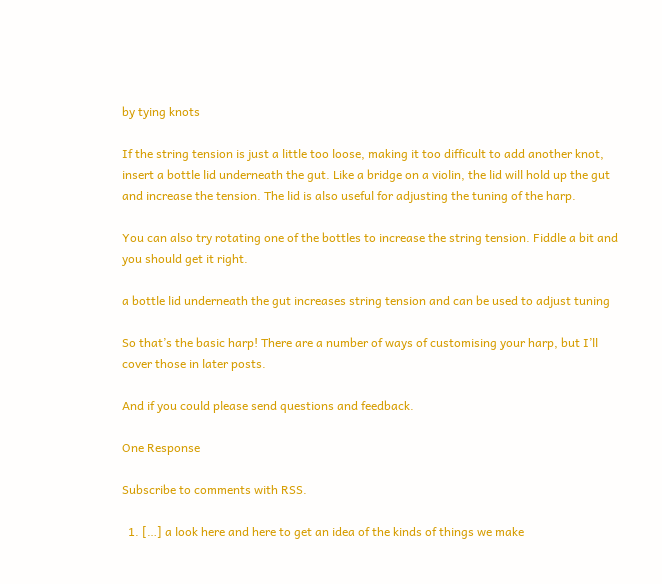by tying knots

If the string tension is just a little too loose, making it too difficult to add another knot, insert a bottle lid underneath the gut. Like a bridge on a violin, the lid will hold up the gut and increase the tension. The lid is also useful for adjusting the tuning of the harp.

You can also try rotating one of the bottles to increase the string tension. Fiddle a bit and you should get it right.

a bottle lid underneath the gut increases string tension and can be used to adjust tuning

So that’s the basic harp! There are a number of ways of customising your harp, but I’ll cover those in later posts.

And if you could please send questions and feedback.

One Response

Subscribe to comments with RSS.

  1. […] a look here and here to get an idea of the kinds of things we make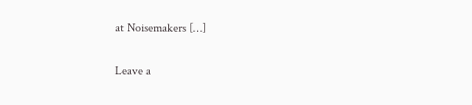at Noisemakers […]

Leave a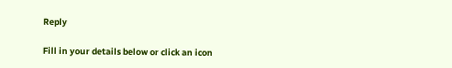Reply

Fill in your details below or click an icon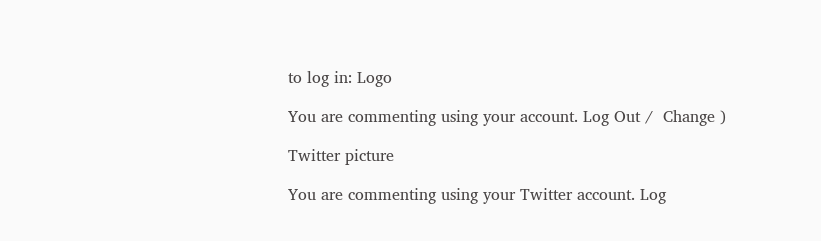to log in: Logo

You are commenting using your account. Log Out /  Change )

Twitter picture

You are commenting using your Twitter account. Log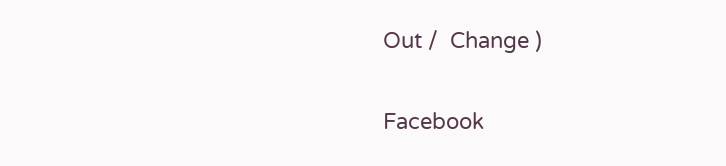Out /  Change )

Facebook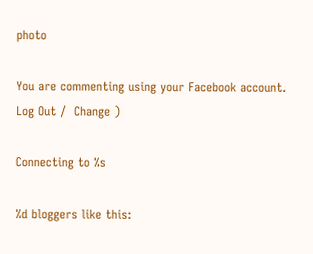photo

You are commenting using your Facebook account. Log Out /  Change )

Connecting to %s

%d bloggers like this: